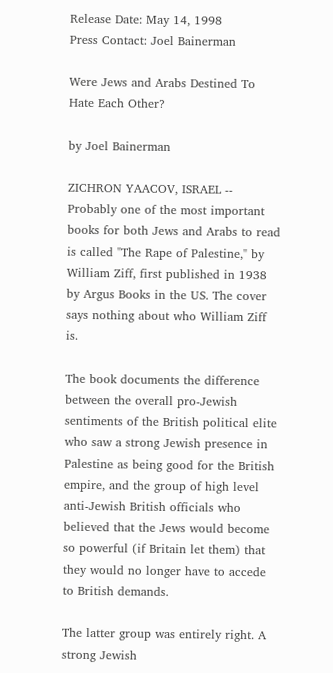Release Date: May 14, 1998
Press Contact: Joel Bainerman

Were Jews and Arabs Destined To Hate Each Other?

by Joel Bainerman

ZICHRON YAACOV, ISRAEL -- Probably one of the most important books for both Jews and Arabs to read is called "The Rape of Palestine," by William Ziff, first published in 1938 by Argus Books in the US. The cover says nothing about who William Ziff is.

The book documents the difference between the overall pro-Jewish sentiments of the British political elite who saw a strong Jewish presence in Palestine as being good for the British empire, and the group of high level anti-Jewish British officials who believed that the Jews would become so powerful (if Britain let them) that they would no longer have to accede to British demands.

The latter group was entirely right. A strong Jewish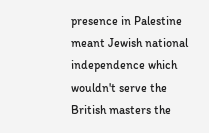presence in Palestine meant Jewish national independence which wouldn't serve the British masters the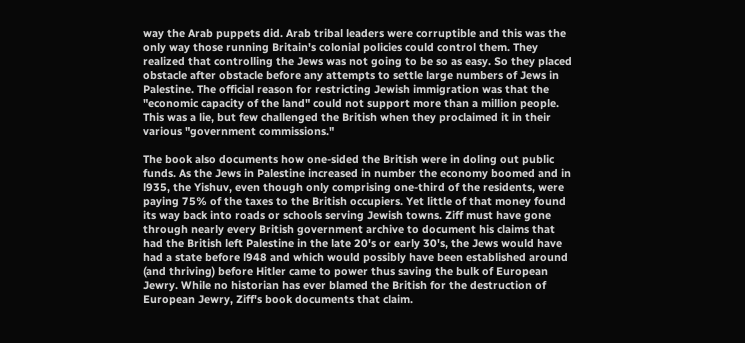way the Arab puppets did. Arab tribal leaders were corruptible and this was the only way those running Britain's colonial policies could control them. They realized that controlling the Jews was not going to be so as easy. So they placed obstacle after obstacle before any attempts to settle large numbers of Jews in Palestine. The official reason for restricting Jewish immigration was that the "economic capacity of the land" could not support more than a million people. This was a lie, but few challenged the British when they proclaimed it in their various "government commissions."

The book also documents how one-sided the British were in doling out public funds. As the Jews in Palestine increased in number the economy boomed and in l935, the Yishuv, even though only comprising one-third of the residents, were paying 75% of the taxes to the British occupiers. Yet little of that money found its way back into roads or schools serving Jewish towns. Ziff must have gone through nearly every British government archive to document his claims that had the British left Palestine in the late 20's or early 30's, the Jews would have had a state before l948 and which would possibly have been established around (and thriving) before Hitler came to power thus saving the bulk of European Jewry. While no historian has ever blamed the British for the destruction of European Jewry, Ziff's book documents that claim.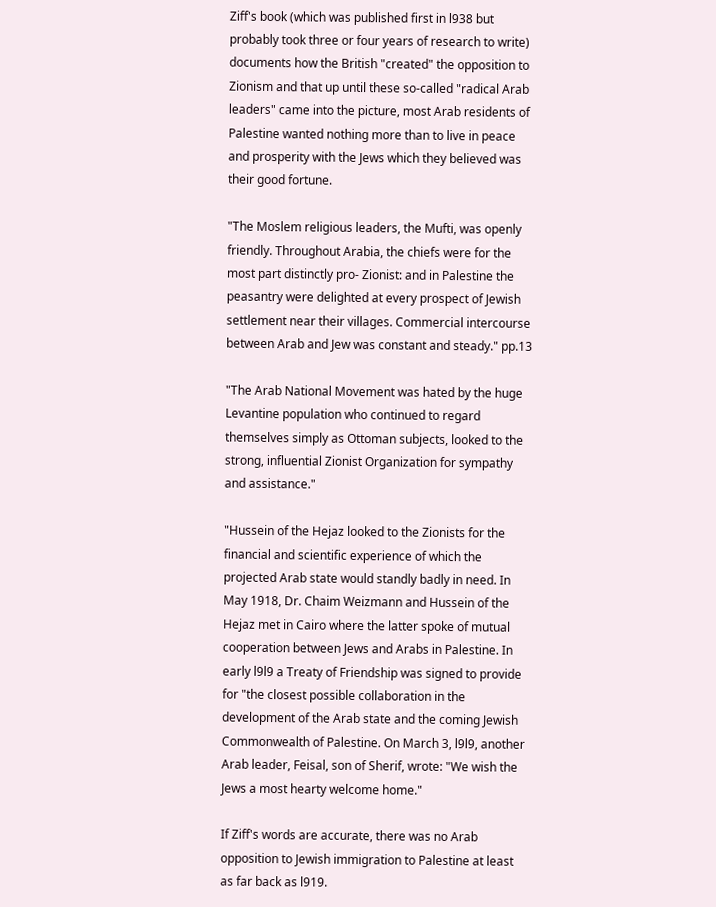Ziff's book (which was published first in l938 but probably took three or four years of research to write) documents how the British "created" the opposition to Zionism and that up until these so-called "radical Arab leaders" came into the picture, most Arab residents of Palestine wanted nothing more than to live in peace and prosperity with the Jews which they believed was their good fortune.

"The Moslem religious leaders, the Mufti, was openly friendly. Throughout Arabia, the chiefs were for the most part distinctly pro- Zionist: and in Palestine the peasantry were delighted at every prospect of Jewish settlement near their villages. Commercial intercourse between Arab and Jew was constant and steady." pp.13

"The Arab National Movement was hated by the huge Levantine population who continued to regard themselves simply as Ottoman subjects, looked to the strong, influential Zionist Organization for sympathy and assistance."

"Hussein of the Hejaz looked to the Zionists for the financial and scientific experience of which the projected Arab state would standly badly in need. In May 1918, Dr. Chaim Weizmann and Hussein of the Hejaz met in Cairo where the latter spoke of mutual cooperation between Jews and Arabs in Palestine. In early l9l9 a Treaty of Friendship was signed to provide for "the closest possible collaboration in the development of the Arab state and the coming Jewish Commonwealth of Palestine. On March 3, l9l9, another Arab leader, Feisal, son of Sherif, wrote: "We wish the Jews a most hearty welcome home."

If Ziff's words are accurate, there was no Arab opposition to Jewish immigration to Palestine at least as far back as l919.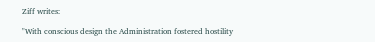Ziff writes:

"With conscious design the Administration fostered hostility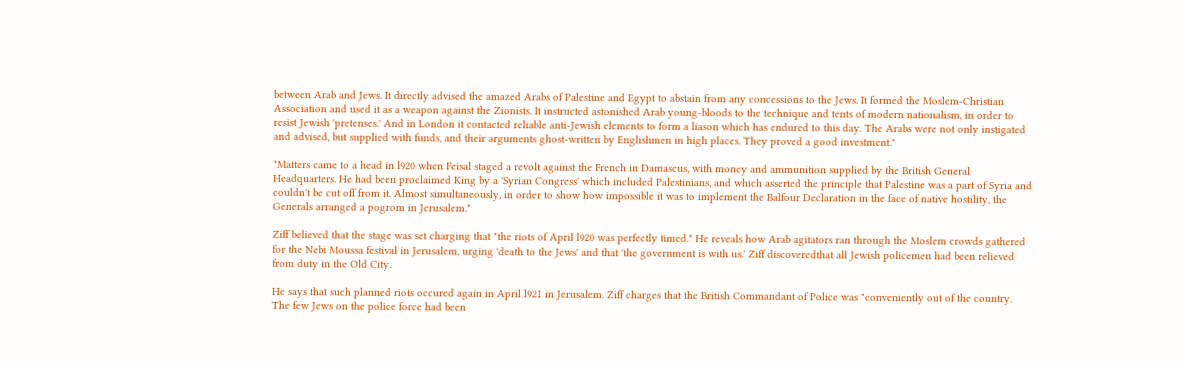between Arab and Jews. It directly advised the amazed Arabs of Palestine and Egypt to abstain from any concessions to the Jews. It formed the Moslem-Christian Association and used it as a weapon against the Zionists. It instructed astonished Arab young-bloods to the technique and tents of modern nationalism, in order to resist Jewish 'pretenses.' And in London it contacted reliable anti-Jewish elements to form a liason which has endured to this day. The Arabs were not only instigated and advised, but supplied with funds, and their arguments ghost-written by Englishmen in high places. They proved a good investment."

"Matters came to a head in l920 when Feisal staged a revolt against the French in Damascus, with money and ammunition supplied by the British General Headquarters. He had been proclaimed King by a 'Syrian Congress' which included Palestinians, and which asserted the principle that Palestine was a part of Syria and couldn't be cut off from it. Almost simultaneously, in order to show how impossible it was to implement the Balfour Declaration in the face of native hostility, the Generals arranged a pogrom in Jerusalem."

Ziff believed that the stage was set charging that "the riots of April l920 was perfectly timed." He reveals how Arab agitators ran through the Moslem crowds gathered for the Nebi Moussa festival in Jerusalem, urging 'death to the Jews' and that 'the government is with us.' Ziff discoveredthat all Jewish policemen had been relieved from duty in the Old City.

He says that such planned riots occured again in April l921 in Jerusalem. Ziff charges that the British Commandant of Police was "conveniently out of the country. The few Jews on the police force had been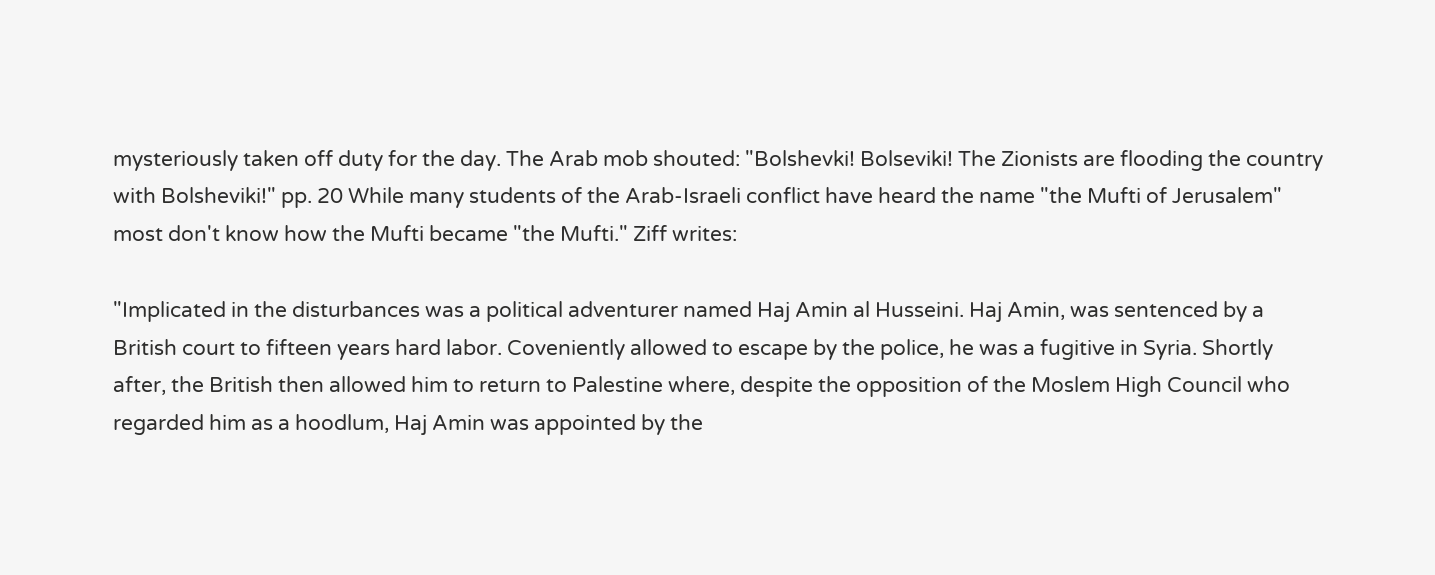mysteriously taken off duty for the day. The Arab mob shouted: "Bolshevki! Bolseviki! The Zionists are flooding the country with Bolsheviki!" pp. 20 While many students of the Arab-Israeli conflict have heard the name "the Mufti of Jerusalem" most don't know how the Mufti became "the Mufti." Ziff writes:

"Implicated in the disturbances was a political adventurer named Haj Amin al Husseini. Haj Amin, was sentenced by a British court to fifteen years hard labor. Coveniently allowed to escape by the police, he was a fugitive in Syria. Shortly after, the British then allowed him to return to Palestine where, despite the opposition of the Moslem High Council who regarded him as a hoodlum, Haj Amin was appointed by the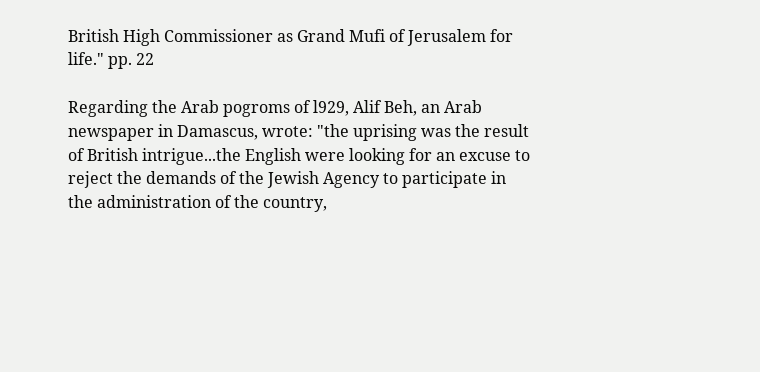British High Commissioner as Grand Mufi of Jerusalem for life." pp. 22

Regarding the Arab pogroms of l929, Alif Beh, an Arab newspaper in Damascus, wrote: "the uprising was the result of British intrigue...the English were looking for an excuse to reject the demands of the Jewish Agency to participate in the administration of the country,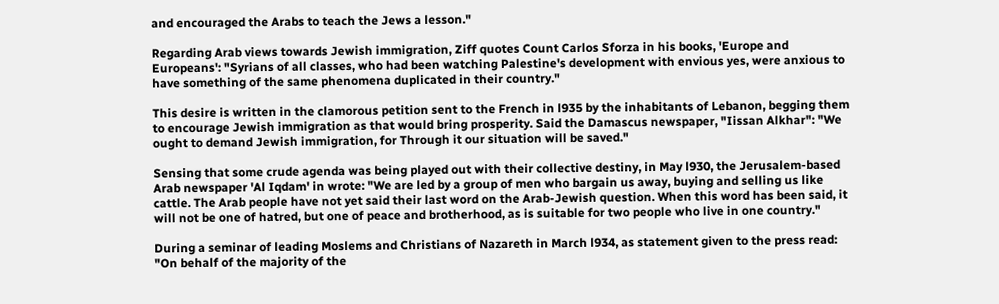and encouraged the Arabs to teach the Jews a lesson."

Regarding Arab views towards Jewish immigration, Ziff quotes Count Carlos Sforza in his books, 'Europe and Europeans': "Syrians of all classes, who had been watching Palestine's development with envious yes, were anxious to have something of the same phenomena duplicated in their country."

This desire is written in the clamorous petition sent to the French in l935 by the inhabitants of Lebanon, begging them to encourage Jewish immigration as that would bring prosperity. Said the Damascus newspaper, "Iissan Alkhar": "We ought to demand Jewish immigration, for Through it our situation will be saved."

Sensing that some crude agenda was being played out with their collective destiny, in May l930, the Jerusalem-based Arab newspaper 'Al Iqdam' in wrote: "We are led by a group of men who bargain us away, buying and selling us like cattle. The Arab people have not yet said their last word on the Arab-Jewish question. When this word has been said, it will not be one of hatred, but one of peace and brotherhood, as is suitable for two people who live in one country."

During a seminar of leading Moslems and Christians of Nazareth in March l934, as statement given to the press read: "On behalf of the majority of the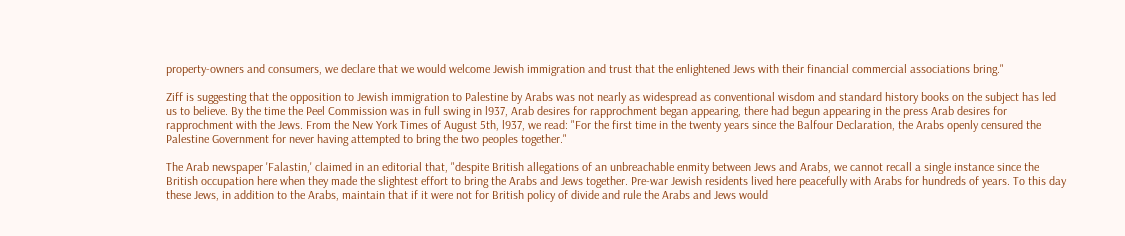property-owners and consumers, we declare that we would welcome Jewish immigration and trust that the enlightened Jews with their financial commercial associations bring."

Ziff is suggesting that the opposition to Jewish immigration to Palestine by Arabs was not nearly as widespread as conventional wisdom and standard history books on the subject has led us to believe. By the time the Peel Commission was in full swing in l937, Arab desires for rapprochment began appearing, there had begun appearing in the press Arab desires for rapprochment with the Jews. From the New York Times of August 5th, l937, we read: "For the first time in the twenty years since the Balfour Declaration, the Arabs openly censured the Palestine Government for never having attempted to bring the two peoples together."

The Arab newspaper 'Falastin,' claimed in an editorial that, "despite British allegations of an unbreachable enmity between Jews and Arabs, we cannot recall a single instance since the British occupation here when they made the slightest effort to bring the Arabs and Jews together. Pre-war Jewish residents lived here peacefully with Arabs for hundreds of years. To this day these Jews, in addition to the Arabs, maintain that if it were not for British policy of divide and rule the Arabs and Jews would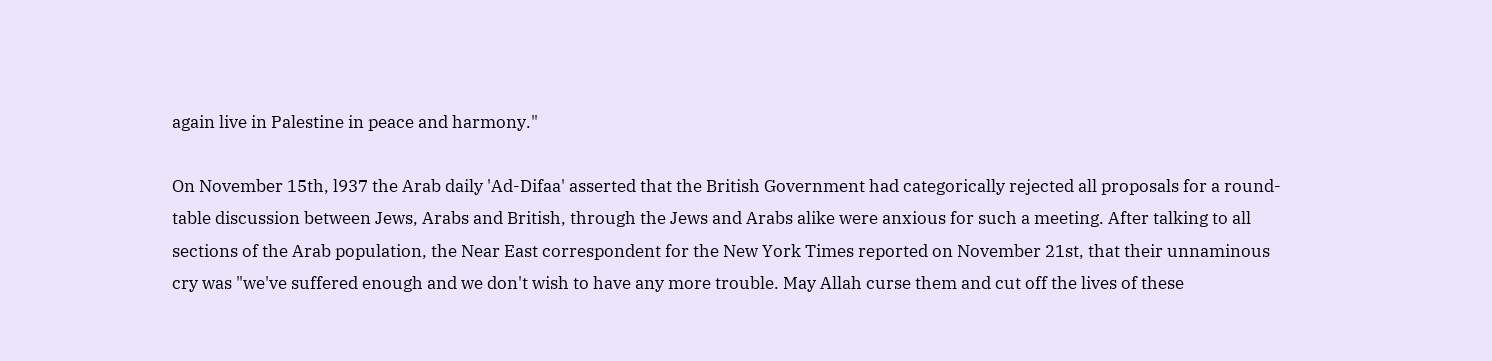again live in Palestine in peace and harmony."

On November 15th, l937 the Arab daily 'Ad-Difaa' asserted that the British Government had categorically rejected all proposals for a round-table discussion between Jews, Arabs and British, through the Jews and Arabs alike were anxious for such a meeting. After talking to all sections of the Arab population, the Near East correspondent for the New York Times reported on November 21st, that their unnaminous cry was "we've suffered enough and we don't wish to have any more trouble. May Allah curse them and cut off the lives of these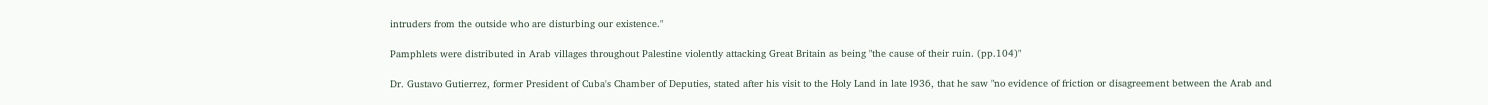intruders from the outside who are disturbing our existence."

Pamphlets were distributed in Arab villages throughout Palestine violently attacking Great Britain as being "the cause of their ruin. (pp.104)"

Dr. Gustavo Gutierrez, former President of Cuba's Chamber of Deputies, stated after his visit to the Holy Land in late l936, that he saw "no evidence of friction or disagreement between the Arab and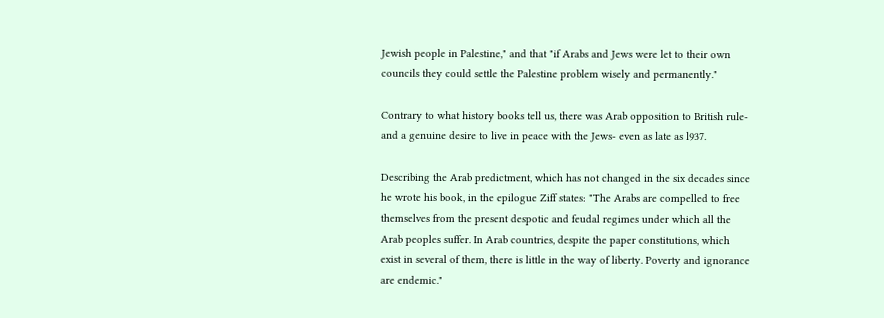Jewish people in Palestine," and that "if Arabs and Jews were let to their own councils they could settle the Palestine problem wisely and permanently."

Contrary to what history books tell us, there was Arab opposition to British rule- and a genuine desire to live in peace with the Jews- even as late as l937.

Describing the Arab predictment, which has not changed in the six decades since he wrote his book, in the epilogue Ziff states: "The Arabs are compelled to free themselves from the present despotic and feudal regimes under which all the Arab peoples suffer. In Arab countries, despite the paper constitutions, which exist in several of them, there is little in the way of liberty. Poverty and ignorance are endemic."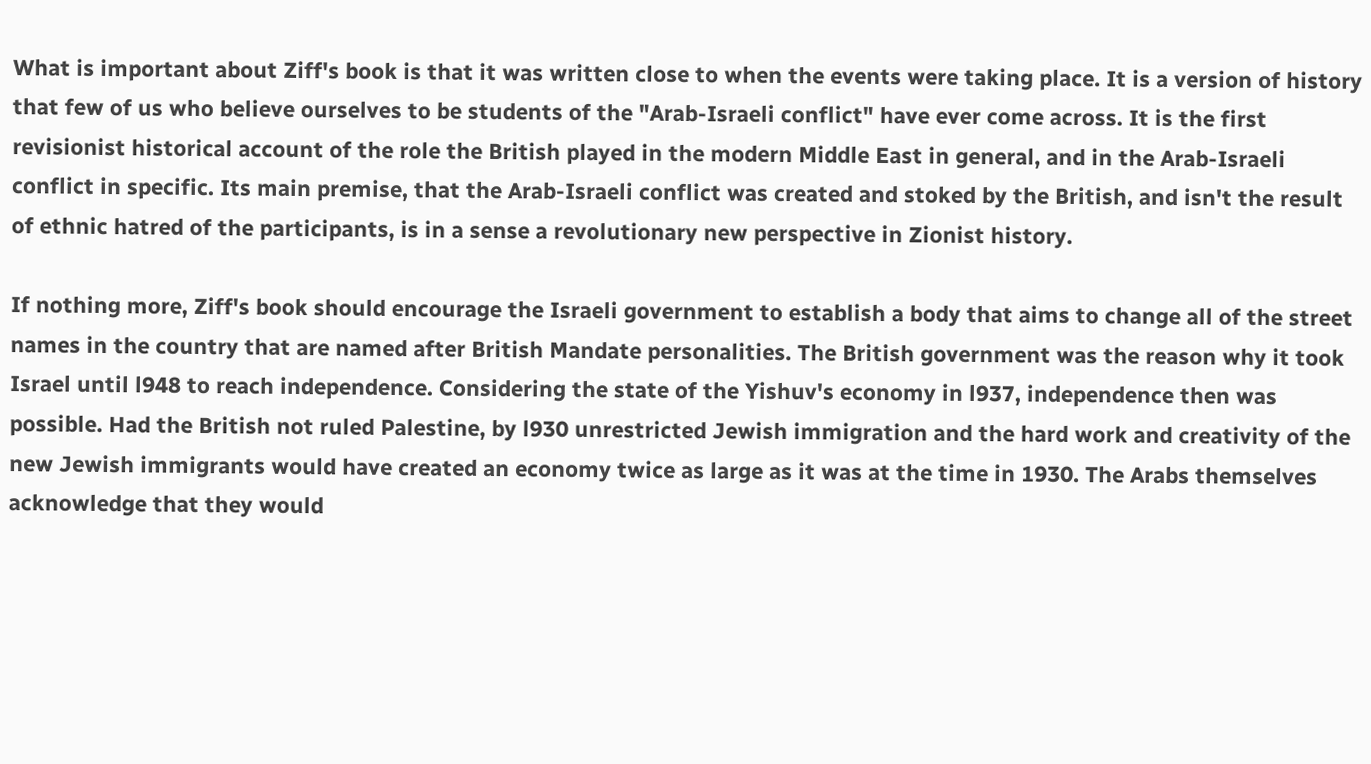What is important about Ziff's book is that it was written close to when the events were taking place. It is a version of history that few of us who believe ourselves to be students of the "Arab-Israeli conflict" have ever come across. It is the first revisionist historical account of the role the British played in the modern Middle East in general, and in the Arab-Israeli conflict in specific. Its main premise, that the Arab-Israeli conflict was created and stoked by the British, and isn't the result of ethnic hatred of the participants, is in a sense a revolutionary new perspective in Zionist history.

If nothing more, Ziff's book should encourage the Israeli government to establish a body that aims to change all of the street names in the country that are named after British Mandate personalities. The British government was the reason why it took Israel until l948 to reach independence. Considering the state of the Yishuv's economy in l937, independence then was possible. Had the British not ruled Palestine, by l930 unrestricted Jewish immigration and the hard work and creativity of the new Jewish immigrants would have created an economy twice as large as it was at the time in 1930. The Arabs themselves acknowledge that they would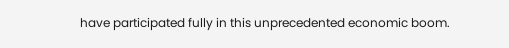have participated fully in this unprecedented economic boom.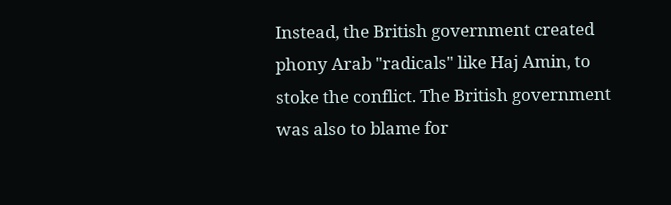Instead, the British government created phony Arab "radicals" like Haj Amin, to stoke the conflict. The British government was also to blame for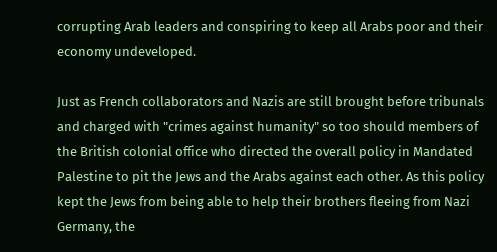corrupting Arab leaders and conspiring to keep all Arabs poor and their economy undeveloped.

Just as French collaborators and Nazis are still brought before tribunals and charged with "crimes against humanity" so too should members of the British colonial office who directed the overall policy in Mandated Palestine to pit the Jews and the Arabs against each other. As this policy kept the Jews from being able to help their brothers fleeing from Nazi Germany, the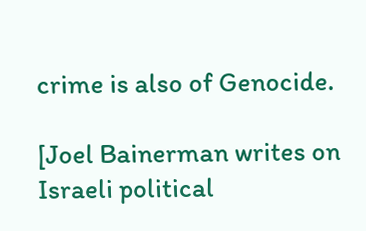crime is also of Genocide.

[Joel Bainerman writes on Israeli political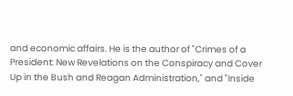and economic affairs. He is the author of "Crimes of a President: New Revelations on the Conspiracy and Cover Up in the Bush and Reagan Administration," and "Inside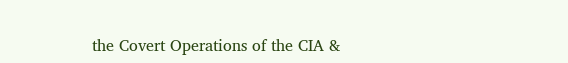the Covert Operations of the CIA &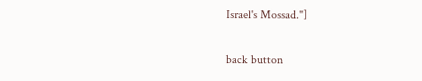Israel's Mossad."]

back button